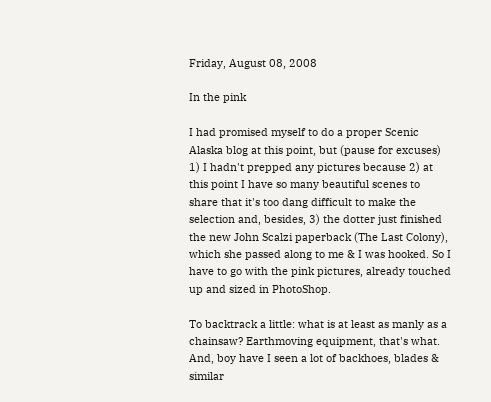Friday, August 08, 2008

In the pink

I had promised myself to do a proper Scenic Alaska blog at this point, but (pause for excuses) 1) I hadn't prepped any pictures because 2) at this point I have so many beautiful scenes to share that it's too dang difficult to make the selection and, besides, 3) the dotter just finished the new John Scalzi paperback (The Last Colony), which she passed along to me & I was hooked. So I have to go with the pink pictures, already touched up and sized in PhotoShop.

To backtrack a little: what is at least as manly as a chainsaw? Earthmoving equipment, that's what. And, boy have I seen a lot of backhoes, blades & similar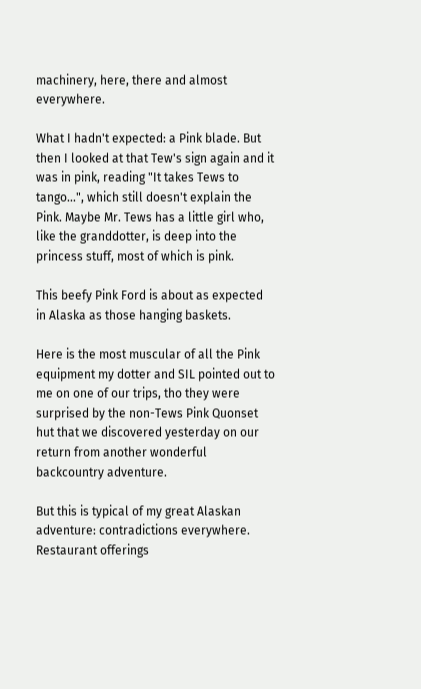machinery, here, there and almost everywhere.

What I hadn't expected: a Pink blade. But then I looked at that Tew's sign again and it was in pink, reading "It takes Tews to tango...", which still doesn't explain the Pink. Maybe Mr. Tews has a little girl who, like the granddotter, is deep into the princess stuff, most of which is pink.

This beefy Pink Ford is about as expected in Alaska as those hanging baskets.

Here is the most muscular of all the Pink equipment my dotter and SIL pointed out to me on one of our trips, tho they were surprised by the non-Tews Pink Quonset hut that we discovered yesterday on our return from another wonderful backcountry adventure.

But this is typical of my great Alaskan adventure: contradictions everywhere. Restaurant offerings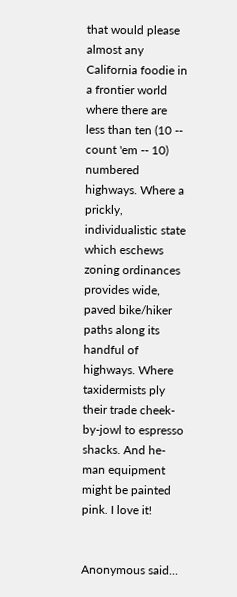that would please almost any California foodie in a frontier world where there are less than ten (10 -- count 'em -- 10) numbered highways. Where a prickly, individualistic state which eschews zoning ordinances provides wide, paved bike/hiker paths along its handful of highways. Where taxidermists ply their trade cheek-by-jowl to espresso shacks. And he-man equipment might be painted pink. I love it!


Anonymous said...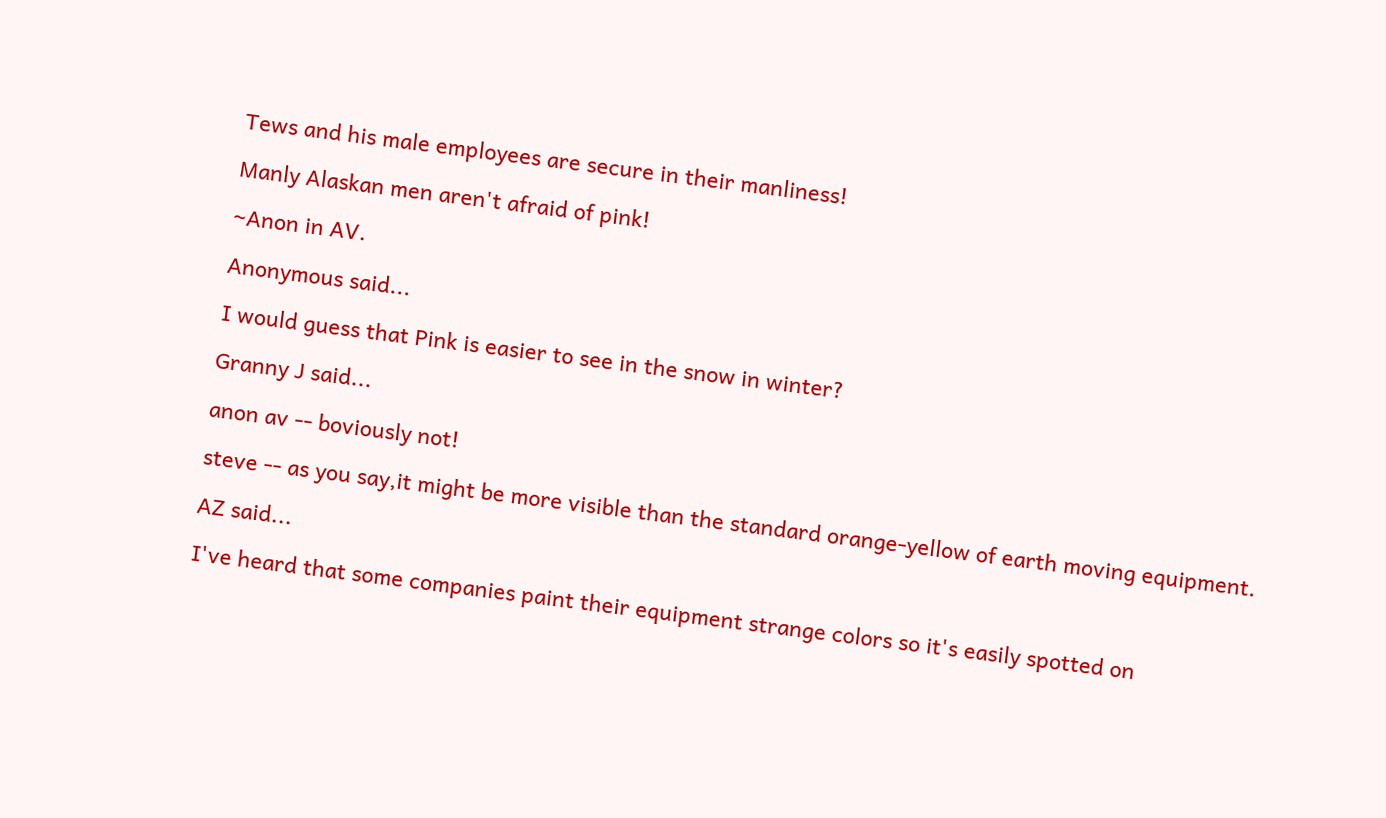Tews and his male employees are secure in their manliness!

Manly Alaskan men aren't afraid of pink!

~Anon in AV.

Anonymous said...

I would guess that Pink is easier to see in the snow in winter?

Granny J said...

anon av -- boviously not!

steve -- as you say,it might be more visible than the standard orange-yellow of earth moving equipment.

AZ said...

I've heard that some companies paint their equipment strange colors so it's easily spotted on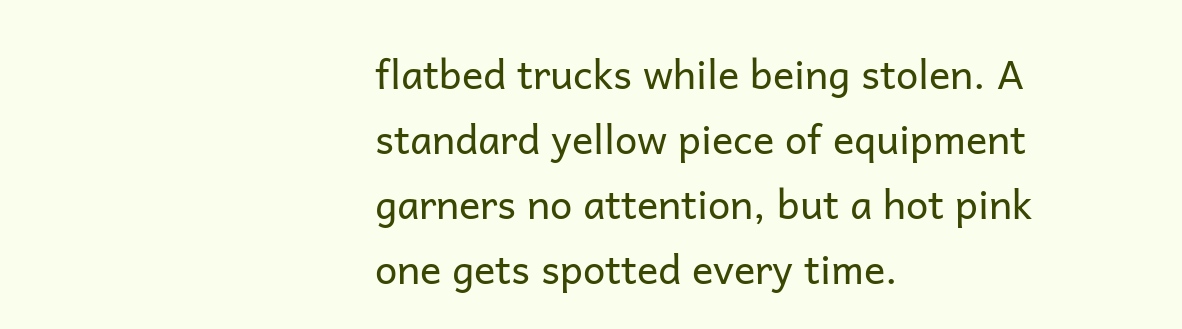flatbed trucks while being stolen. A standard yellow piece of equipment garners no attention, but a hot pink one gets spotted every time.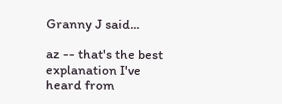Granny J said...

az -- that's the best explanation I've heard from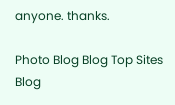anyone. thanks.

Photo Blog Blog Top Sites Blog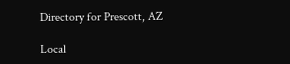Directory for Prescott, AZ

Local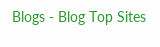Blogs - Blog Top Sites